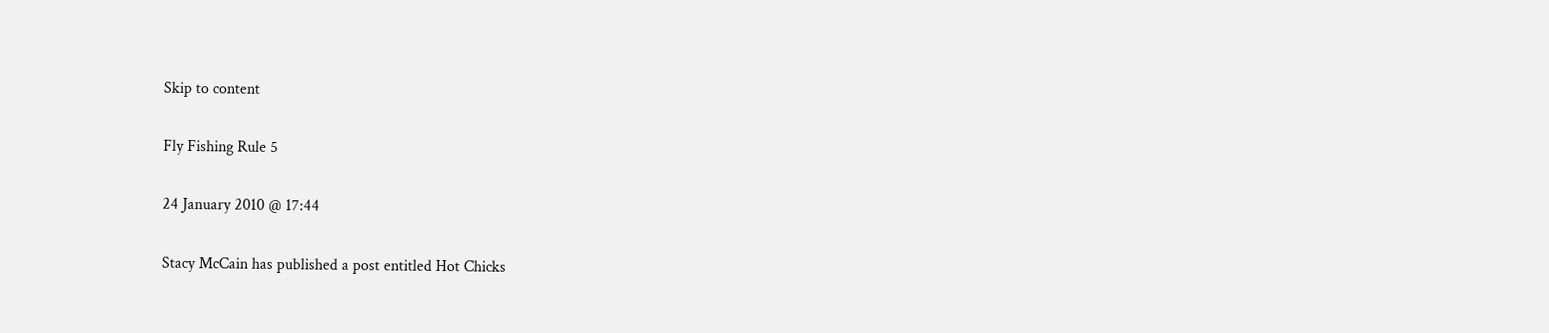Skip to content

Fly Fishing Rule 5

24 January 2010 @ 17:44

Stacy McCain has published a post entitled Hot Chicks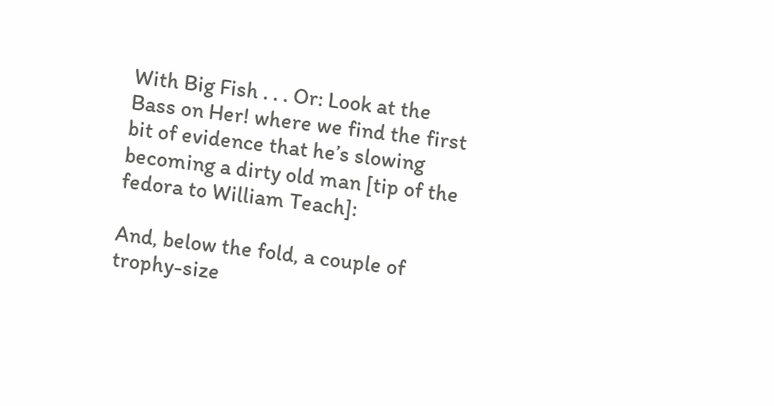With Big Fish . . . Or: Look at the Bass on Her! where we find the first bit of evidence that he’s slowing becoming a dirty old man [tip of the fedora to William Teach]:

And, below the fold, a couple of trophy-size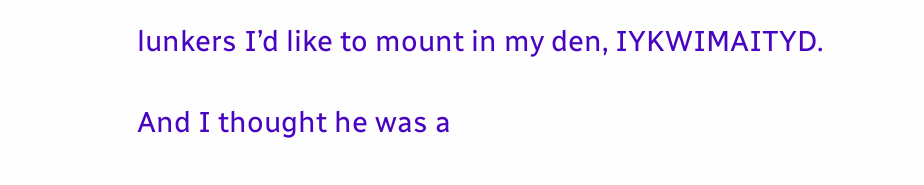lunkers I’d like to mount in my den, IYKWIMAITYD.

And I thought he was a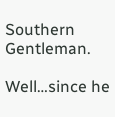Southern Gentleman.

Well…since he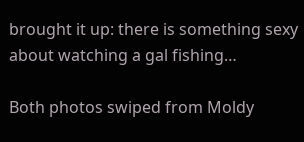brought it up: there is something sexy about watching a gal fishing…

Both photos swiped from Moldy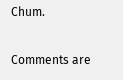Chum.

Comments are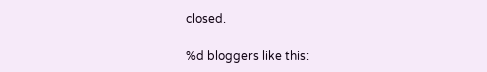closed.

%d bloggers like this: